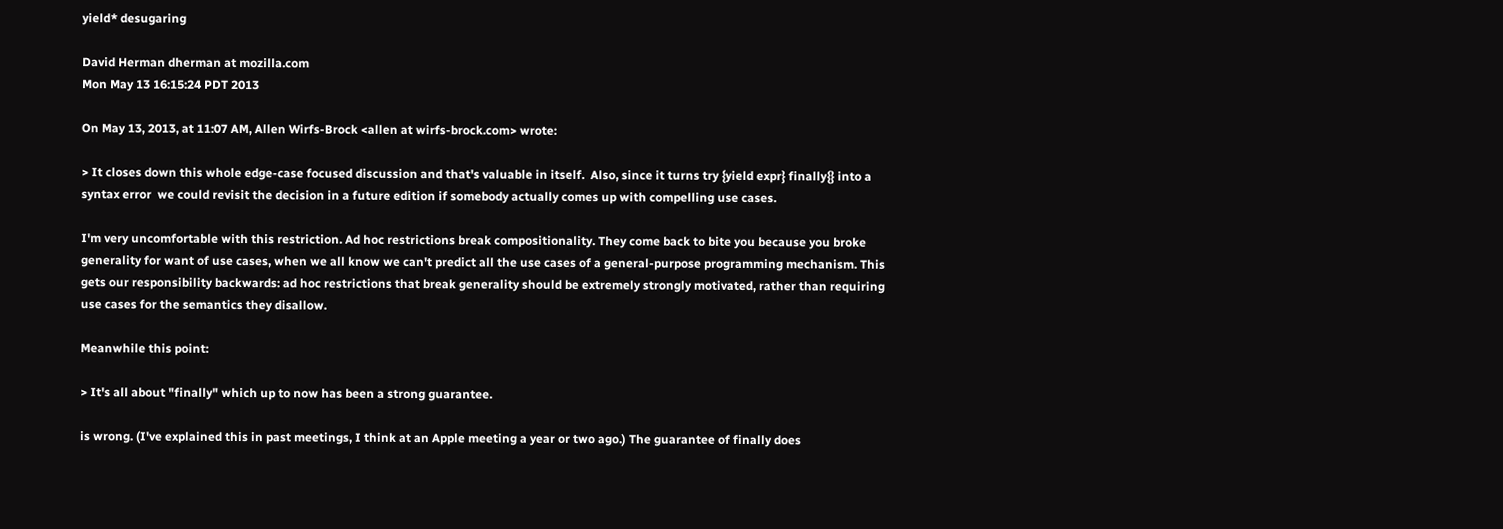yield* desugaring

David Herman dherman at mozilla.com
Mon May 13 16:15:24 PDT 2013

On May 13, 2013, at 11:07 AM, Allen Wirfs-Brock <allen at wirfs-brock.com> wrote:

> It closes down this whole edge-case focused discussion and that's valuable in itself.  Also, since it turns try {yield expr} finally{} into a syntax error  we could revisit the decision in a future edition if somebody actually comes up with compelling use cases.

I'm very uncomfortable with this restriction. Ad hoc restrictions break compositionality. They come back to bite you because you broke generality for want of use cases, when we all know we can't predict all the use cases of a general-purpose programming mechanism. This gets our responsibility backwards: ad hoc restrictions that break generality should be extremely strongly motivated, rather than requiring use cases for the semantics they disallow.

Meanwhile this point:

> It's all about "finally" which up to now has been a strong guarantee.

is wrong. (I've explained this in past meetings, I think at an Apple meeting a year or two ago.) The guarantee of finally does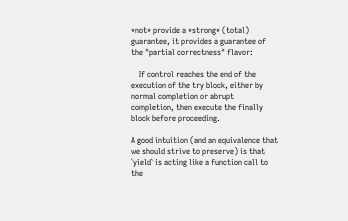*not* provide a *strong* (total) guarantee, it provides a guarantee of the "partial correctness" flavor:

    If control reaches the end of the execution of the try block, either by normal completion or abrupt completion, then execute the finally block before proceeding.

A good intuition (and an equivalence that we should strive to preserve) is that `yield` is acting like a function call to the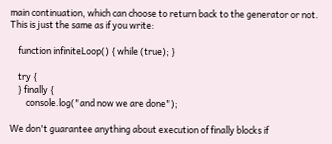main continuation, which can choose to return back to the generator or not. This is just the same as if you write:

    function infiniteLoop() { while (true); }

    try {
    } finally {
        console.log("and now we are done");

We don't guarantee anything about execution of finally blocks if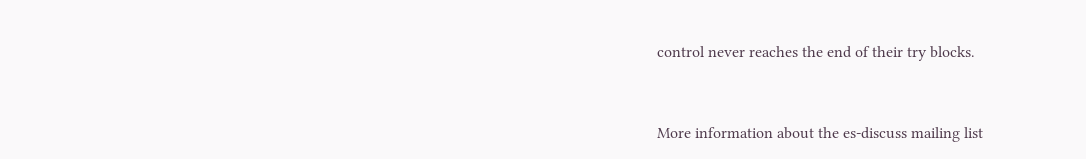control never reaches the end of their try blocks.


More information about the es-discuss mailing list